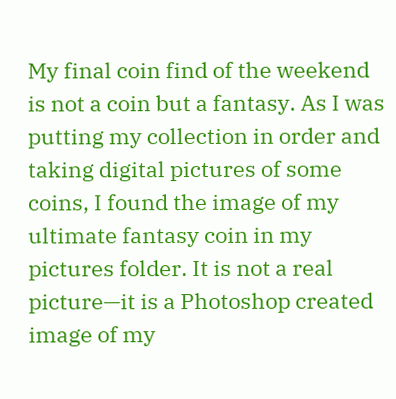My final coin find of the weekend is not a coin but a fantasy. As I was putting my collection in order and taking digital pictures of some coins, I found the image of my ultimate fantasy coin in my pictures folder. It is not a real picture—it is a Photoshop created image of my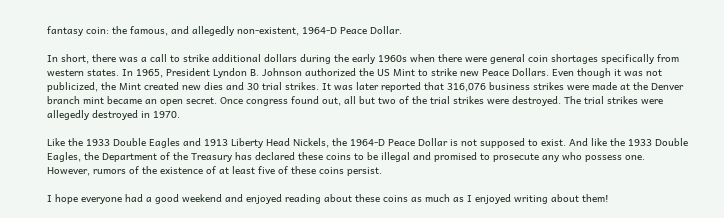fantasy coin: the famous, and allegedly non-existent, 1964-D Peace Dollar.

In short, there was a call to strike additional dollars during the early 1960s when there were general coin shortages specifically from western states. In 1965, President Lyndon B. Johnson authorized the US Mint to strike new Peace Dollars. Even though it was not publicized, the Mint created new dies and 30 trial strikes. It was later reported that 316,076 business strikes were made at the Denver branch mint became an open secret. Once congress found out, all but two of the trial strikes were destroyed. The trial strikes were allegedly destroyed in 1970.

Like the 1933 Double Eagles and 1913 Liberty Head Nickels, the 1964-D Peace Dollar is not supposed to exist. And like the 1933 Double Eagles, the Department of the Treasury has declared these coins to be illegal and promised to prosecute any who possess one. However, rumors of the existence of at least five of these coins persist.

I hope everyone had a good weekend and enjoyed reading about these coins as much as I enjoyed writing about them!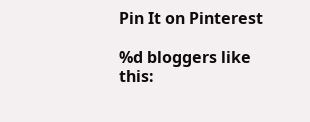Pin It on Pinterest

%d bloggers like this: